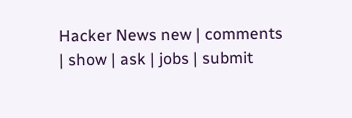Hacker News new | comments | show | ask | jobs | submit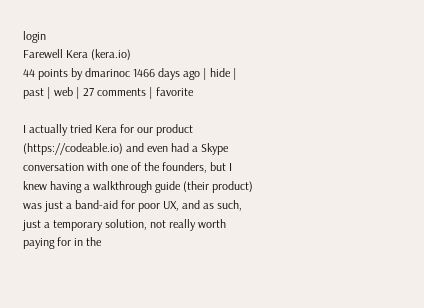login
Farewell Kera (kera.io)
44 points by dmarinoc 1466 days ago | hide | past | web | 27 comments | favorite

I actually tried Kera for our product (https://codeable.io) and even had a Skype conversation with one of the founders, but I knew having a walkthrough guide (their product) was just a band-aid for poor UX, and as such, just a temporary solution, not really worth paying for in the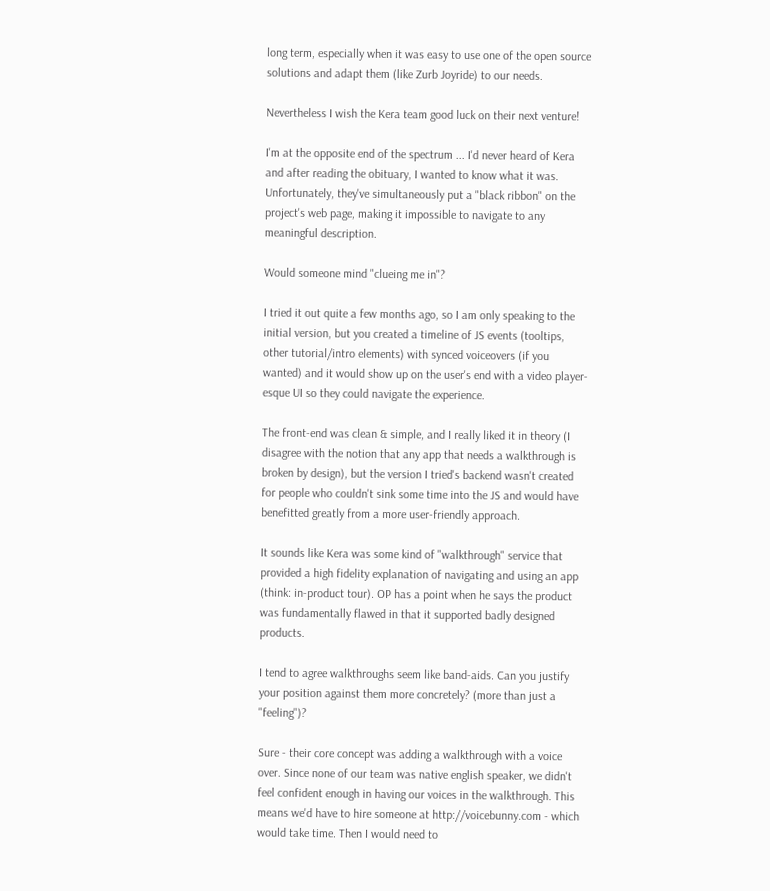long term, especially when it was easy to use one of the open source solutions and adapt them (like Zurb Joyride) to our needs.

Nevertheless I wish the Kera team good luck on their next venture!

I'm at the opposite end of the spectrum ... I'd never heard of Kera and after reading the obituary, I wanted to know what it was. Unfortunately, they've simultaneously put a "black ribbon" on the project's web page, making it impossible to navigate to any meaningful description.

Would someone mind "clueing me in"?

I tried it out quite a few months ago, so I am only speaking to the initial version, but you created a timeline of JS events (tooltips, other tutorial/intro elements) with synced voiceovers (if you wanted) and it would show up on the user's end with a video player-esque UI so they could navigate the experience.

The front-end was clean & simple, and I really liked it in theory (I disagree with the notion that any app that needs a walkthrough is broken by design), but the version I tried's backend wasn't created for people who couldn't sink some time into the JS and would have benefitted greatly from a more user-friendly approach.

It sounds like Kera was some kind of "walkthrough" service that provided a high fidelity explanation of navigating and using an app (think: in-product tour). OP has a point when he says the product was fundamentally flawed in that it supported badly designed products.

I tend to agree walkthroughs seem like band-aids. Can you justify your position against them more concretely? (more than just a "feeling")?

Sure - their core concept was adding a walkthrough with a voice over. Since none of our team was native english speaker, we didn't feel confident enough in having our voices in the walkthrough. This means we'd have to hire someone at http://voicebunny.com - which would take time. Then I would need to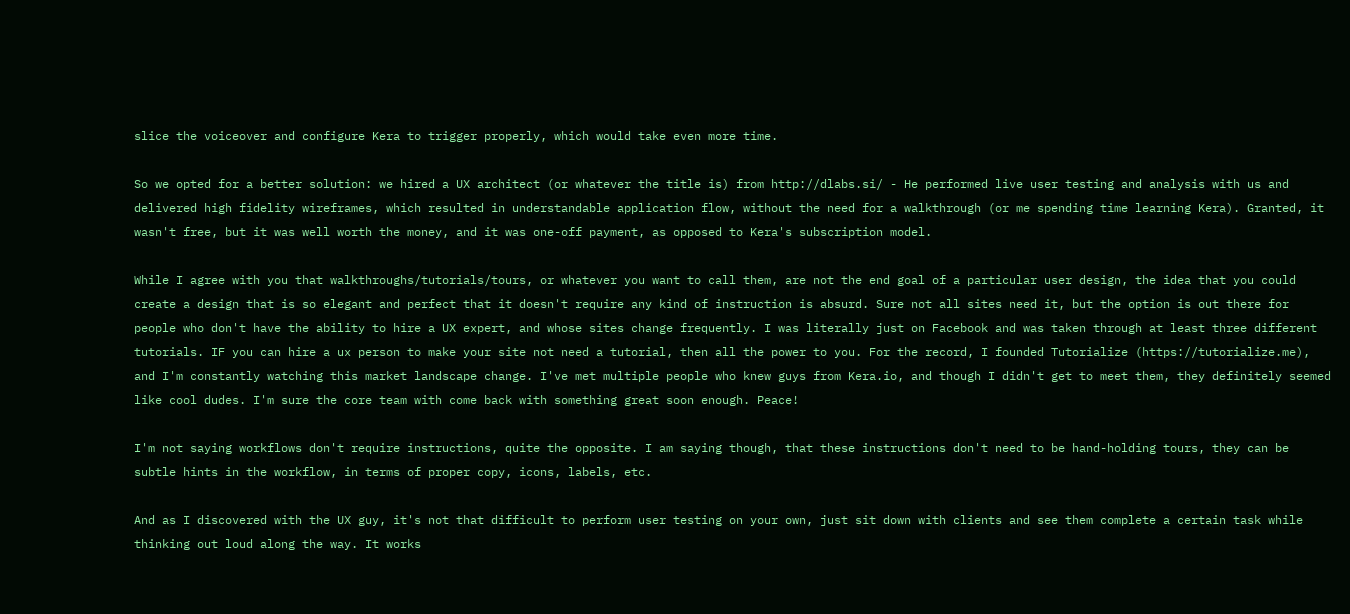slice the voiceover and configure Kera to trigger properly, which would take even more time.

So we opted for a better solution: we hired a UX architect (or whatever the title is) from http://dlabs.si/ - He performed live user testing and analysis with us and delivered high fidelity wireframes, which resulted in understandable application flow, without the need for a walkthrough (or me spending time learning Kera). Granted, it wasn't free, but it was well worth the money, and it was one-off payment, as opposed to Kera's subscription model.

While I agree with you that walkthroughs/tutorials/tours, or whatever you want to call them, are not the end goal of a particular user design, the idea that you could create a design that is so elegant and perfect that it doesn't require any kind of instruction is absurd. Sure not all sites need it, but the option is out there for people who don't have the ability to hire a UX expert, and whose sites change frequently. I was literally just on Facebook and was taken through at least three different tutorials. IF you can hire a ux person to make your site not need a tutorial, then all the power to you. For the record, I founded Tutorialize (https://tutorialize.me), and I'm constantly watching this market landscape change. I've met multiple people who knew guys from Kera.io, and though I didn't get to meet them, they definitely seemed like cool dudes. I'm sure the core team with come back with something great soon enough. Peace!

I'm not saying workflows don't require instructions, quite the opposite. I am saying though, that these instructions don't need to be hand-holding tours, they can be subtle hints in the workflow, in terms of proper copy, icons, labels, etc.

And as I discovered with the UX guy, it's not that difficult to perform user testing on your own, just sit down with clients and see them complete a certain task while thinking out loud along the way. It works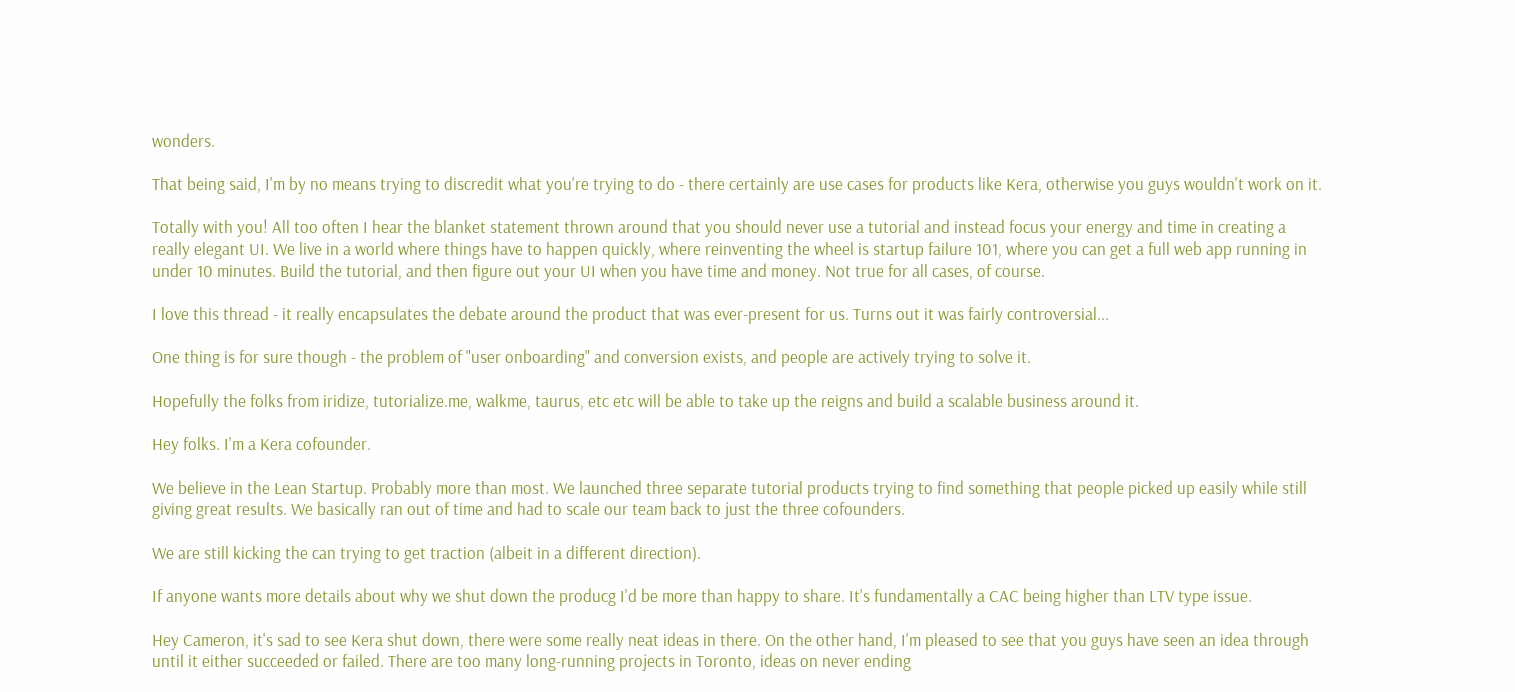wonders.

That being said, I'm by no means trying to discredit what you're trying to do - there certainly are use cases for products like Kera, otherwise you guys wouldn't work on it.

Totally with you! All too often I hear the blanket statement thrown around that you should never use a tutorial and instead focus your energy and time in creating a really elegant UI. We live in a world where things have to happen quickly, where reinventing the wheel is startup failure 101, where you can get a full web app running in under 10 minutes. Build the tutorial, and then figure out your UI when you have time and money. Not true for all cases, of course.

I love this thread - it really encapsulates the debate around the product that was ever-present for us. Turns out it was fairly controversial...

One thing is for sure though - the problem of "user onboarding" and conversion exists, and people are actively trying to solve it.

Hopefully the folks from iridize, tutorialize.me, walkme, taurus, etc etc will be able to take up the reigns and build a scalable business around it.

Hey folks. I'm a Kera cofounder.

We believe in the Lean Startup. Probably more than most. We launched three separate tutorial products trying to find something that people picked up easily while still giving great results. We basically ran out of time and had to scale our team back to just the three cofounders.

We are still kicking the can trying to get traction (albeit in a different direction).

If anyone wants more details about why we shut down the producg I'd be more than happy to share. It's fundamentally a CAC being higher than LTV type issue.

Hey Cameron, it's sad to see Kera shut down, there were some really neat ideas in there. On the other hand, I'm pleased to see that you guys have seen an idea through until it either succeeded or failed. There are too many long-running projects in Toronto, ideas on never ending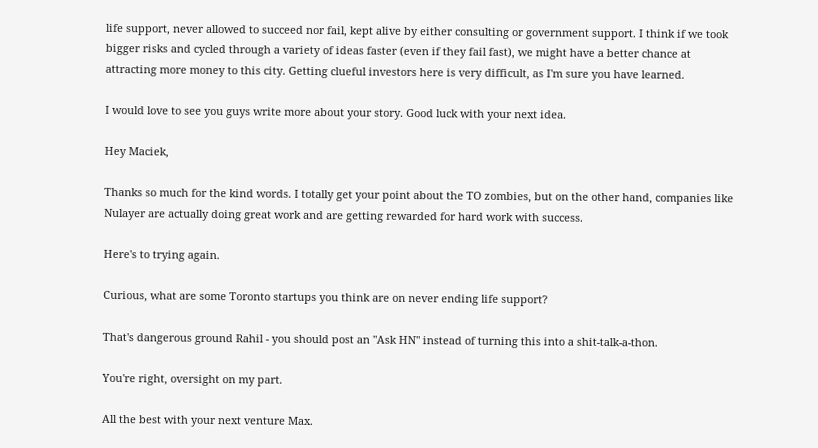life support, never allowed to succeed nor fail, kept alive by either consulting or government support. I think if we took bigger risks and cycled through a variety of ideas faster (even if they fail fast), we might have a better chance at attracting more money to this city. Getting clueful investors here is very difficult, as I'm sure you have learned.

I would love to see you guys write more about your story. Good luck with your next idea.

Hey Maciek,

Thanks so much for the kind words. I totally get your point about the TO zombies, but on the other hand, companies like Nulayer are actually doing great work and are getting rewarded for hard work with success.

Here's to trying again.

Curious, what are some Toronto startups you think are on never ending life support?

That's dangerous ground Rahil - you should post an "Ask HN" instead of turning this into a shit-talk-a-thon.

You're right, oversight on my part.

All the best with your next venture Max.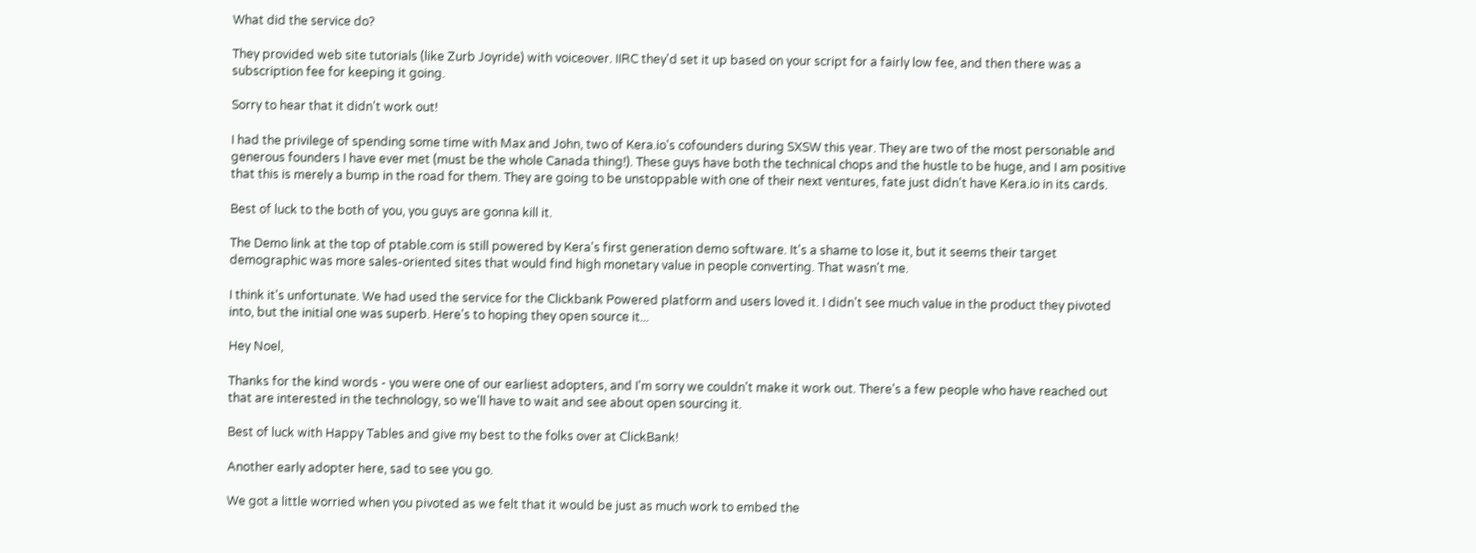What did the service do?

They provided web site tutorials (like Zurb Joyride) with voiceover. IIRC they'd set it up based on your script for a fairly low fee, and then there was a subscription fee for keeping it going.

Sorry to hear that it didn't work out!

I had the privilege of spending some time with Max and John, two of Kera.io's cofounders during SXSW this year. They are two of the most personable and generous founders I have ever met (must be the whole Canada thing!). These guys have both the technical chops and the hustle to be huge, and I am positive that this is merely a bump in the road for them. They are going to be unstoppable with one of their next ventures, fate just didn't have Kera.io in its cards.

Best of luck to the both of you, you guys are gonna kill it.

The Demo link at the top of ptable.com is still powered by Kera's first generation demo software. It's a shame to lose it, but it seems their target demographic was more sales-oriented sites that would find high monetary value in people converting. That wasn't me.

I think it's unfortunate. We had used the service for the Clickbank Powered platform and users loved it. I didn't see much value in the product they pivoted into, but the initial one was superb. Here's to hoping they open source it...

Hey Noel,

Thanks for the kind words - you were one of our earliest adopters, and I'm sorry we couldn't make it work out. There's a few people who have reached out that are interested in the technology, so we'll have to wait and see about open sourcing it.

Best of luck with Happy Tables and give my best to the folks over at ClickBank!

Another early adopter here, sad to see you go.

We got a little worried when you pivoted as we felt that it would be just as much work to embed the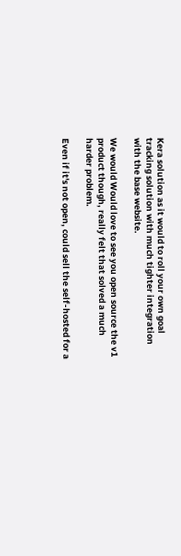Kera solution as it would to roll your own goal tracking solution with much tighter integration with the base website.

We would Would love to see you open source the v1 product though, really felt that solved a much harder problem.

Even if it's not open, could sell the self-hosted for a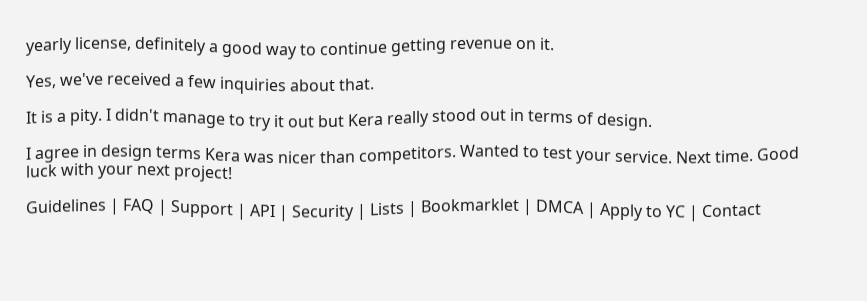yearly license, definitely a good way to continue getting revenue on it.

Yes, we've received a few inquiries about that.

It is a pity. I didn't manage to try it out but Kera really stood out in terms of design.

I agree in design terms Kera was nicer than competitors. Wanted to test your service. Next time. Good luck with your next project!

Guidelines | FAQ | Support | API | Security | Lists | Bookmarklet | DMCA | Apply to YC | Contact